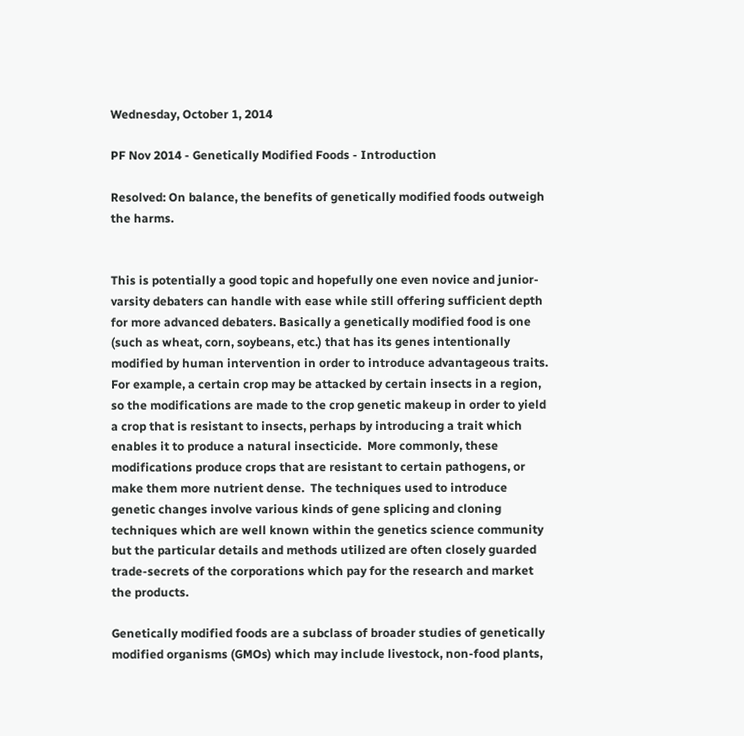Wednesday, October 1, 2014

PF Nov 2014 - Genetically Modified Foods - Introduction

Resolved: On balance, the benefits of genetically modified foods outweigh the harms.


This is potentially a good topic and hopefully one even novice and junior-varsity debaters can handle with ease while still offering sufficient depth for more advanced debaters. Basically a genetically modified food is one (such as wheat, corn, soybeans, etc.) that has its genes intentionally modified by human intervention in order to introduce advantageous traits.  For example, a certain crop may be attacked by certain insects in a region, so the modifications are made to the crop genetic makeup in order to yield a crop that is resistant to insects, perhaps by introducing a trait which enables it to produce a natural insecticide.  More commonly, these modifications produce crops that are resistant to certain pathogens, or make them more nutrient dense.  The techniques used to introduce genetic changes involve various kinds of gene splicing and cloning techniques which are well known within the genetics science community but the particular details and methods utilized are often closely guarded trade-secrets of the corporations which pay for the research and market the products.

Genetically modified foods are a subclass of broader studies of genetically modified organisms (GMOs) which may include livestock, non-food plants,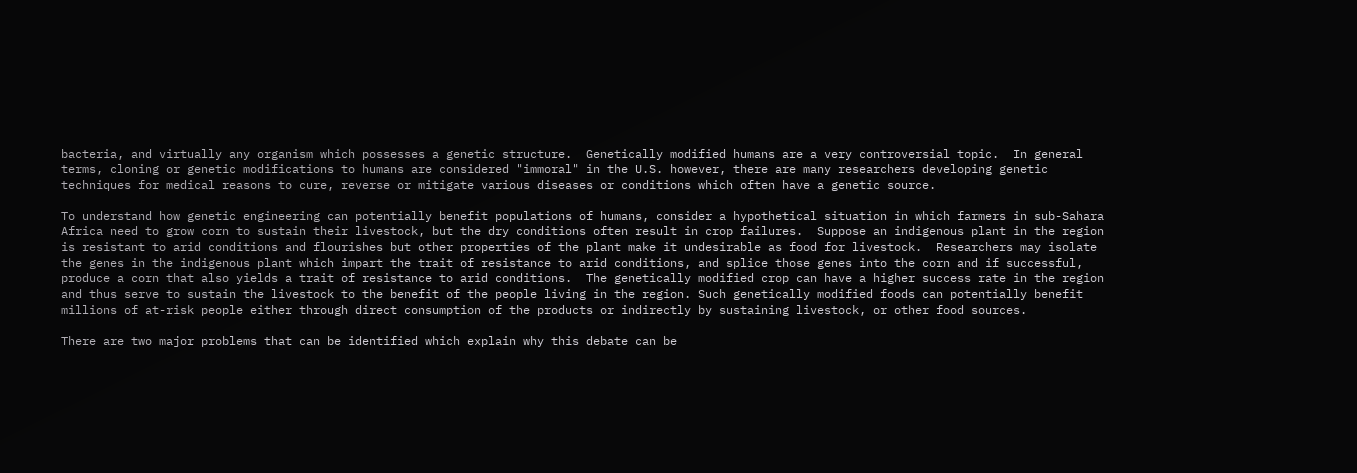bacteria, and virtually any organism which possesses a genetic structure.  Genetically modified humans are a very controversial topic.  In general terms, cloning or genetic modifications to humans are considered "immoral" in the U.S. however, there are many researchers developing genetic techniques for medical reasons to cure, reverse or mitigate various diseases or conditions which often have a genetic source.

To understand how genetic engineering can potentially benefit populations of humans, consider a hypothetical situation in which farmers in sub-Sahara Africa need to grow corn to sustain their livestock, but the dry conditions often result in crop failures.  Suppose an indigenous plant in the region is resistant to arid conditions and flourishes but other properties of the plant make it undesirable as food for livestock.  Researchers may isolate the genes in the indigenous plant which impart the trait of resistance to arid conditions, and splice those genes into the corn and if successful, produce a corn that also yields a trait of resistance to arid conditions.  The genetically modified crop can have a higher success rate in the region and thus serve to sustain the livestock to the benefit of the people living in the region. Such genetically modified foods can potentially benefit millions of at-risk people either through direct consumption of the products or indirectly by sustaining livestock, or other food sources.

There are two major problems that can be identified which explain why this debate can be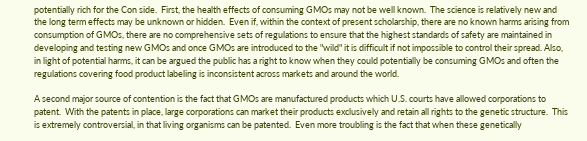potentially rich for the Con side.  First, the health effects of consuming GMOs may not be well known.  The science is relatively new and the long term effects may be unknown or hidden.  Even if, within the context of present scholarship, there are no known harms arising from consumption of GMOs, there are no comprehensive sets of regulations to ensure that the highest standards of safety are maintained in developing and testing new GMOs and once GMOs are introduced to the "wild" it is difficult if not impossible to control their spread. Also, in light of potential harms, it can be argued the public has a right to know when they could potentially be consuming GMOs and often the regulations covering food product labeling is inconsistent across markets and around the world.

A second major source of contention is the fact that GMOs are manufactured products which U.S. courts have allowed corporations to patent.  With the patents in place, large corporations can market their products exclusively and retain all rights to the genetic structure.  This is extremely controversial, in that living organisms can be patented.  Even more troubling is the fact that when these genetically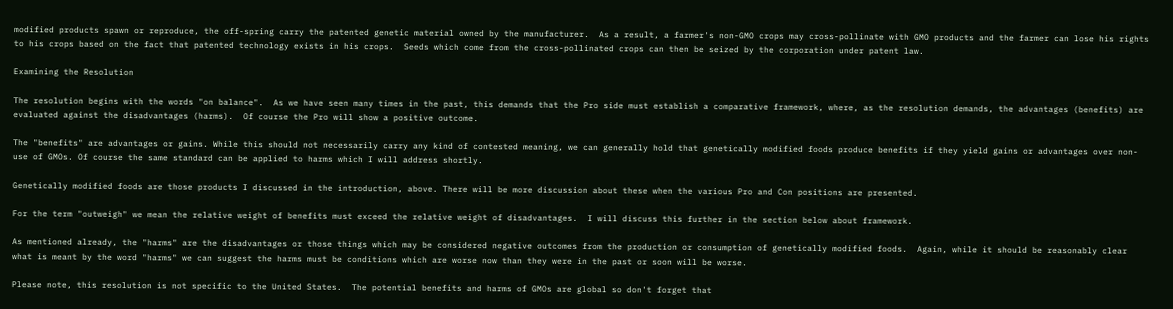modified products spawn or reproduce, the off-spring carry the patented genetic material owned by the manufacturer.  As a result, a farmer's non-GMO crops may cross-pollinate with GMO products and the farmer can lose his rights to his crops based on the fact that patented technology exists in his crops.  Seeds which come from the cross-pollinated crops can then be seized by the corporation under patent law.

Examining the Resolution

The resolution begins with the words "on balance".  As we have seen many times in the past, this demands that the Pro side must establish a comparative framework, where, as the resolution demands, the advantages (benefits) are evaluated against the disadvantages (harms).  Of course the Pro will show a positive outcome.

The "benefits" are advantages or gains. While this should not necessarily carry any kind of contested meaning, we can generally hold that genetically modified foods produce benefits if they yield gains or advantages over non-use of GMOs. Of course the same standard can be applied to harms which I will address shortly.

Genetically modified foods are those products I discussed in the introduction, above. There will be more discussion about these when the various Pro and Con positions are presented.

For the term "outweigh" we mean the relative weight of benefits must exceed the relative weight of disadvantages.  I will discuss this further in the section below about framework.

As mentioned already, the "harms" are the disadvantages or those things which may be considered negative outcomes from the production or consumption of genetically modified foods.  Again, while it should be reasonably clear what is meant by the word "harms" we can suggest the harms must be conditions which are worse now than they were in the past or soon will be worse.

Please note, this resolution is not specific to the United States.  The potential benefits and harms of GMOs are global so don't forget that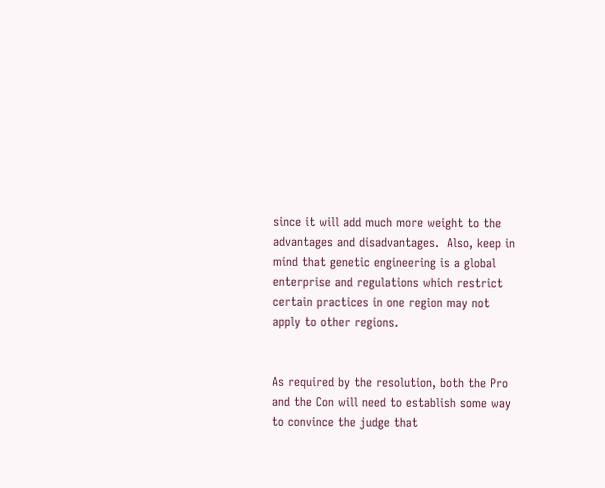since it will add much more weight to the advantages and disadvantages.  Also, keep in mind that genetic engineering is a global enterprise and regulations which restrict certain practices in one region may not apply to other regions.


As required by the resolution, both the Pro and the Con will need to establish some way to convince the judge that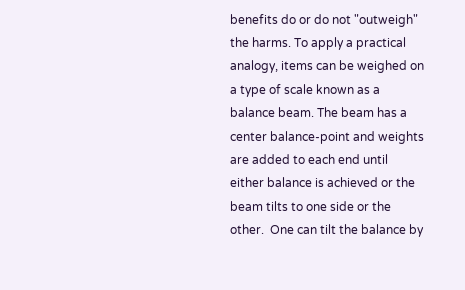benefits do or do not "outweigh" the harms. To apply a practical analogy, items can be weighed on a type of scale known as a balance beam. The beam has a center balance-point and weights are added to each end until either balance is achieved or the beam tilts to one side or the other.  One can tilt the balance by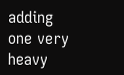adding one very heavy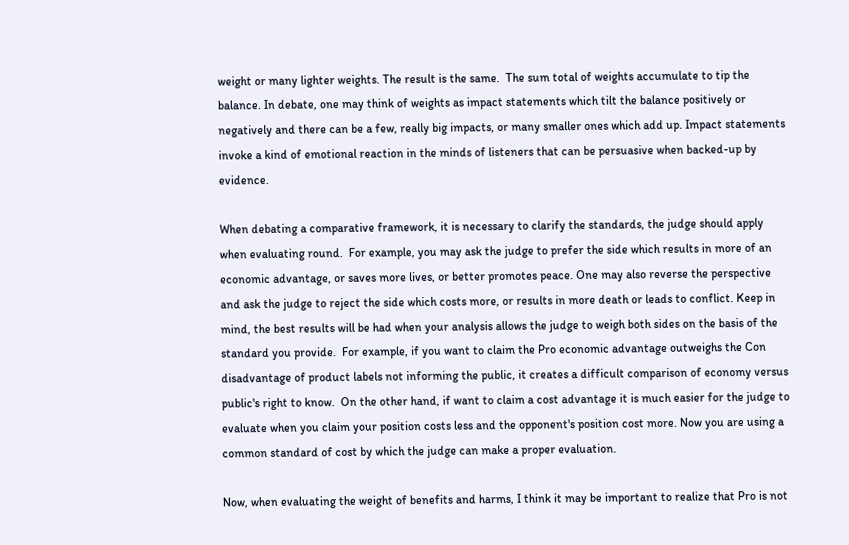weight or many lighter weights. The result is the same.  The sum total of weights accumulate to tip the balance. In debate, one may think of weights as impact statements which tilt the balance positively or negatively and there can be a few, really big impacts, or many smaller ones which add up. Impact statements invoke a kind of emotional reaction in the minds of listeners that can be persuasive when backed-up by evidence.

When debating a comparative framework, it is necessary to clarify the standards, the judge should apply when evaluating round.  For example, you may ask the judge to prefer the side which results in more of an economic advantage, or saves more lives, or better promotes peace. One may also reverse the perspective and ask the judge to reject the side which costs more, or results in more death or leads to conflict. Keep in mind, the best results will be had when your analysis allows the judge to weigh both sides on the basis of the standard you provide.  For example, if you want to claim the Pro economic advantage outweighs the Con disadvantage of product labels not informing the public, it creates a difficult comparison of economy versus public's right to know.  On the other hand, if want to claim a cost advantage it is much easier for the judge to evaluate when you claim your position costs less and the opponent's position cost more. Now you are using a common standard of cost by which the judge can make a proper evaluation.

Now, when evaluating the weight of benefits and harms, I think it may be important to realize that Pro is not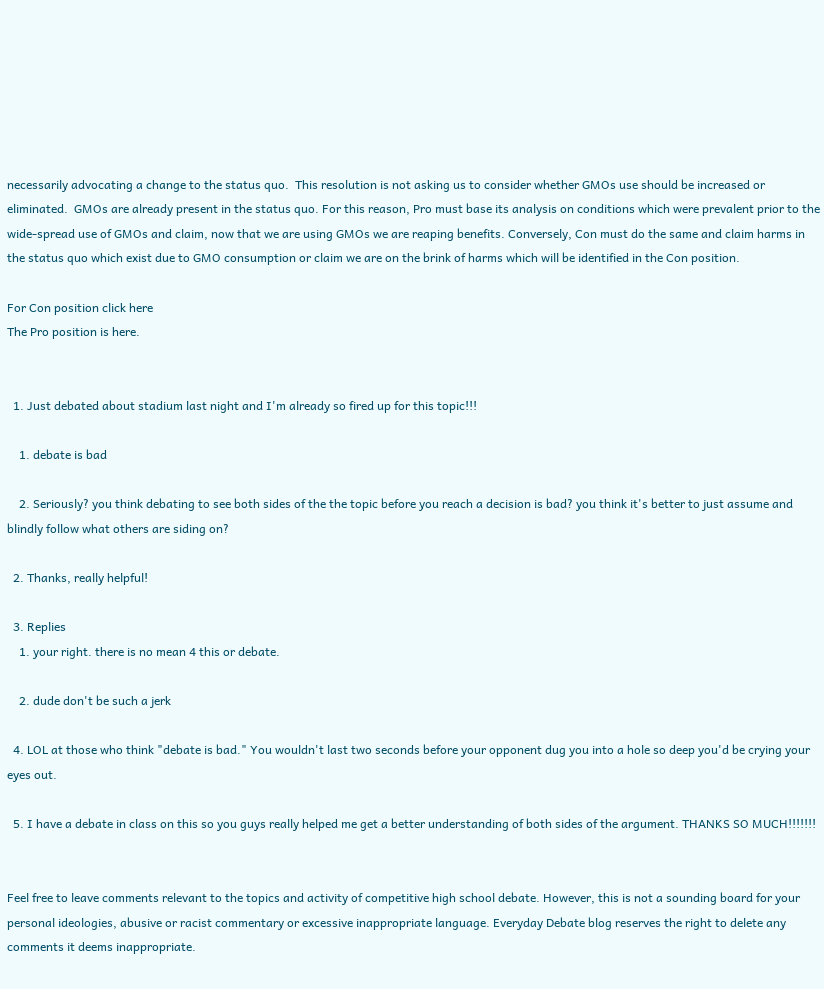necessarily advocating a change to the status quo.  This resolution is not asking us to consider whether GMOs use should be increased or eliminated.  GMOs are already present in the status quo. For this reason, Pro must base its analysis on conditions which were prevalent prior to the wide-spread use of GMOs and claim, now that we are using GMOs we are reaping benefits. Conversely, Con must do the same and claim harms in the status quo which exist due to GMO consumption or claim we are on the brink of harms which will be identified in the Con position.

For Con position click here
The Pro position is here.


  1. Just debated about stadium last night and I'm already so fired up for this topic!!!

    1. debate is bad

    2. Seriously? you think debating to see both sides of the the topic before you reach a decision is bad? you think it's better to just assume and blindly follow what others are siding on?

  2. Thanks, really helpful!

  3. Replies
    1. your right. there is no mean 4 this or debate.

    2. dude don't be such a jerk

  4. LOL at those who think "debate is bad." You wouldn't last two seconds before your opponent dug you into a hole so deep you'd be crying your eyes out.

  5. I have a debate in class on this so you guys really helped me get a better understanding of both sides of the argument. THANKS SO MUCH!!!!!!!


Feel free to leave comments relevant to the topics and activity of competitive high school debate. However, this is not a sounding board for your personal ideologies, abusive or racist commentary or excessive inappropriate language. Everyday Debate blog reserves the right to delete any comments it deems inappropriate.